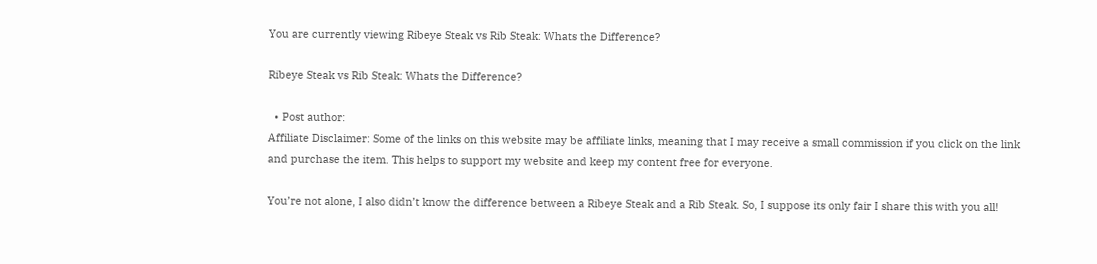You are currently viewing Ribeye Steak vs Rib Steak: Whats the Difference?

Ribeye Steak vs Rib Steak: Whats the Difference?

  • Post author:
Affiliate Disclaimer: Some of the links on this website may be affiliate links, meaning that I may receive a small commission if you click on the link and purchase the item. This helps to support my website and keep my content free for everyone.

You’re not alone, I also didn’t know the difference between a Ribeye Steak and a Rib Steak. So, I suppose its only fair I share this with you all!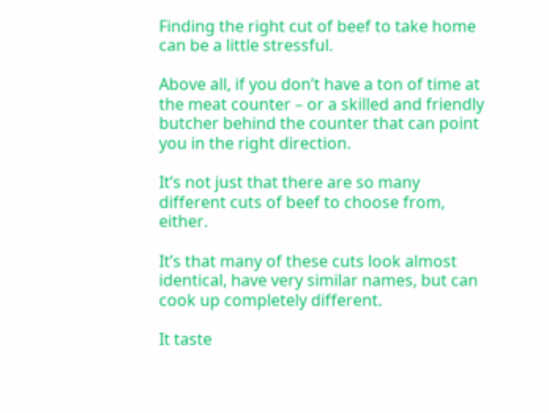Finding the right cut of beef to take home can be a little stressful.

Above all, if you don’t have a ton of time at the meat counter – or a skilled and friendly butcher behind the counter that can point you in the right direction.

It’s not just that there are so many different cuts of beef to choose from, either.

It’s that many of these cuts look almost identical, have very similar names, but can cook up completely different.

It taste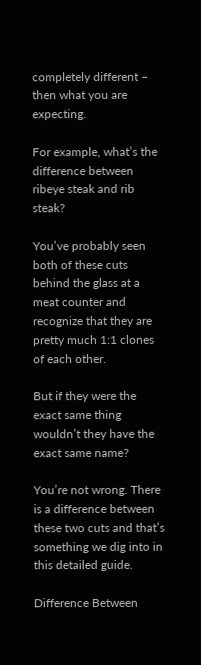completely different – then what you are expecting.

For example, what’s the difference between ribeye steak and rib steak?

You’ve probably seen both of these cuts behind the glass at a meat counter and recognize that they are pretty much 1:1 clones of each other.

But if they were the exact same thing wouldn’t they have the exact same name?

You’re not wrong. There is a difference between these two cuts and that’s something we dig into in this detailed guide.

Difference Between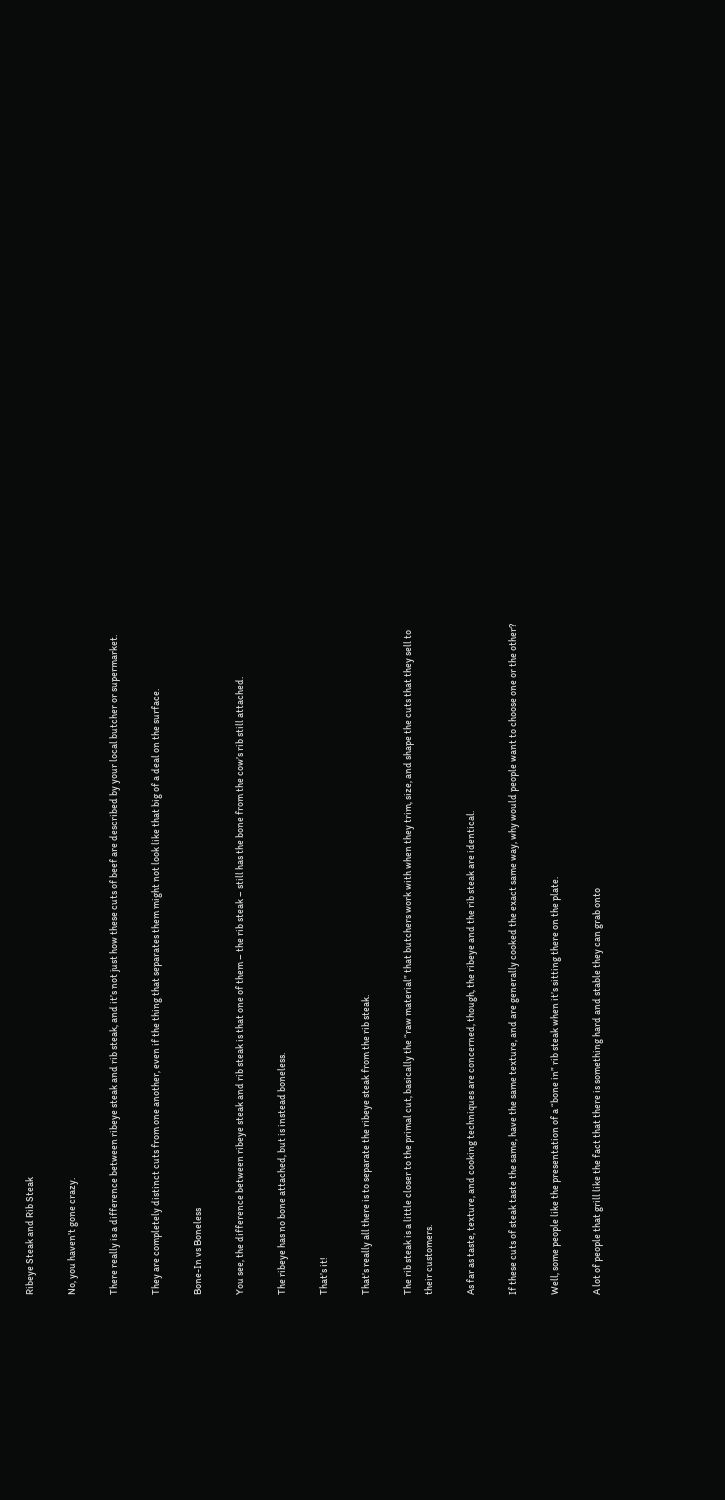Ribeye Steak and Rib Steak

No, you haven’t gone crazy.

There really is a difference between ribeye steak and rib steak, and it’s not just how these cuts of beef are described by your local butcher or supermarket.

They are completely distinct cuts from one another, even if the thing that separates them might not look like that big of a deal on the surface.

Bone-In vs Boneless

You see, the difference between ribeye steak and rib steak is that one of them – the rib steak – still has the bone from the cow’s rib still attached.

The ribeye has no bone attached, but is instead boneless.

That’s it!

That’s really all there is to separate the ribeye steak from the rib steak.

The rib steak is a little closer to the primal cut, basically the “raw material” that butchers work with when they trim, size, and shape the cuts that they sell to their customers.

As far as taste, texture, and cooking techniques are concerned, though, the ribeye and the rib steak are identical.

If these cuts of steak taste the same, have the same texture, and are generally cooked the exact same way, why would people want to choose one or the other?

Well, some people like the presentation of a “bone in” rib steak when it’s sitting there on the plate.

A lot of people that grill like the fact that there is something hard and stable they can grab onto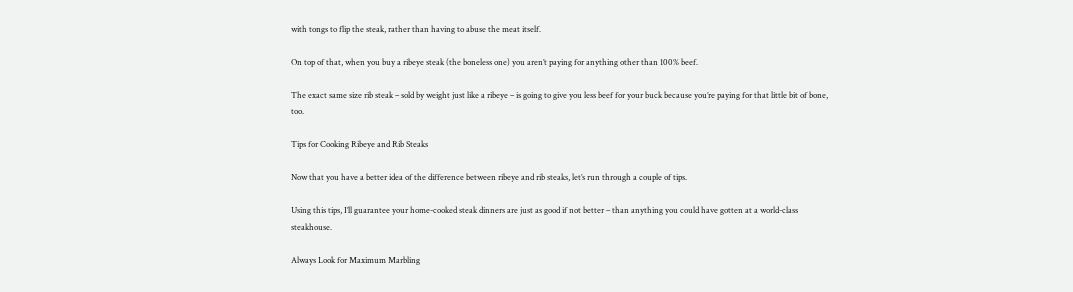with tongs to flip the steak, rather than having to abuse the meat itself.

On top of that, when you buy a ribeye steak (the boneless one) you aren’t paying for anything other than 100% beef.

The exact same size rib steak – sold by weight just like a ribeye – is going to give you less beef for your buck because you’re paying for that little bit of bone, too.

Tips for Cooking Ribeye and Rib Steaks

Now that you have a better idea of the difference between ribeye and rib steaks, let’s run through a couple of tips.

Using this tips, I’ll guarantee your home-cooked steak dinners are just as good if not better – than anything you could have gotten at a world-class steakhouse.

Always Look for Maximum Marbling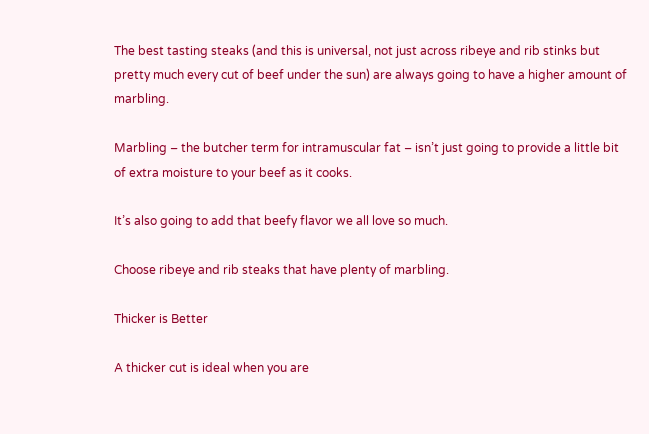The best tasting steaks (and this is universal, not just across ribeye and rib stinks but pretty much every cut of beef under the sun) are always going to have a higher amount of marbling.

Marbling – the butcher term for intramuscular fat – isn’t just going to provide a little bit of extra moisture to your beef as it cooks.

It’s also going to add that beefy flavor we all love so much.

Choose ribeye and rib steaks that have plenty of marbling.

Thicker is Better

A thicker cut is ideal when you are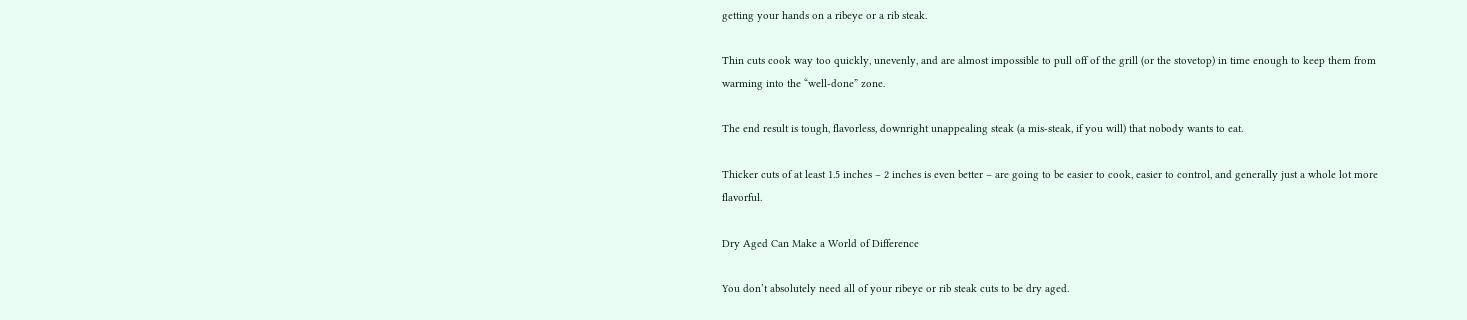getting your hands on a ribeye or a rib steak.

Thin cuts cook way too quickly, unevenly, and are almost impossible to pull off of the grill (or the stovetop) in time enough to keep them from warming into the “well-done” zone.

The end result is tough, flavorless, downright unappealing steak (a mis-steak, if you will) that nobody wants to eat.

Thicker cuts of at least 1.5 inches – 2 inches is even better – are going to be easier to cook, easier to control, and generally just a whole lot more flavorful.

Dry Aged Can Make a World of Difference

You don’t absolutely need all of your ribeye or rib steak cuts to be dry aged.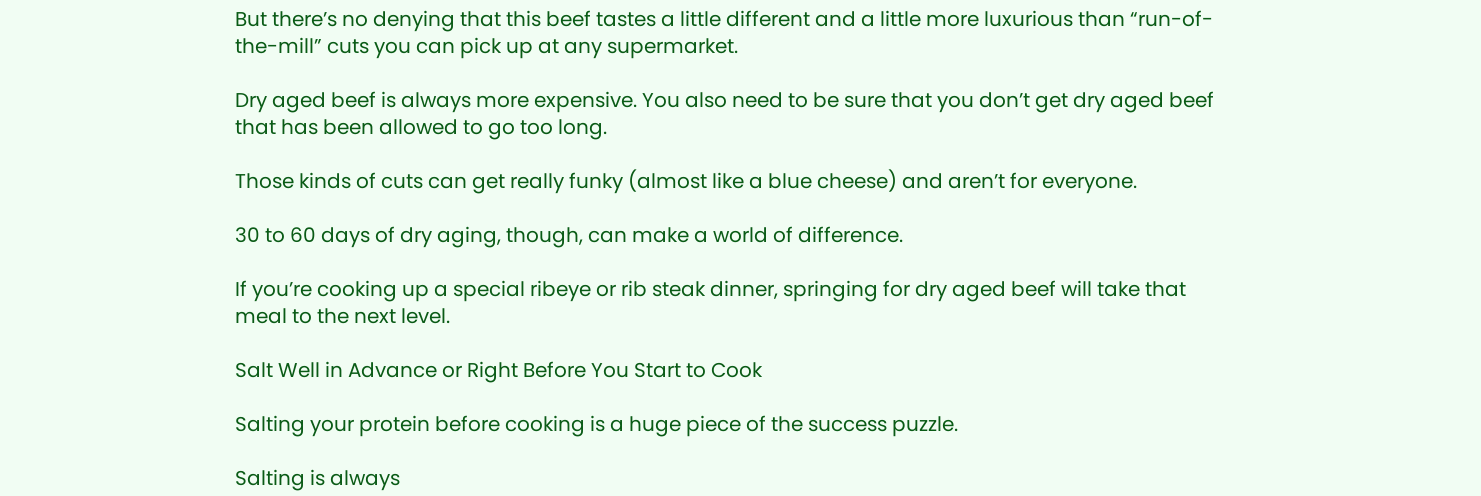But there’s no denying that this beef tastes a little different and a little more luxurious than “run-of-the-mill” cuts you can pick up at any supermarket.

Dry aged beef is always more expensive. You also need to be sure that you don’t get dry aged beef that has been allowed to go too long.

Those kinds of cuts can get really funky (almost like a blue cheese) and aren’t for everyone.

30 to 60 days of dry aging, though, can make a world of difference.

If you’re cooking up a special ribeye or rib steak dinner, springing for dry aged beef will take that meal to the next level.

Salt Well in Advance or Right Before You Start to Cook

Salting your protein before cooking is a huge piece of the success puzzle.

Salting is always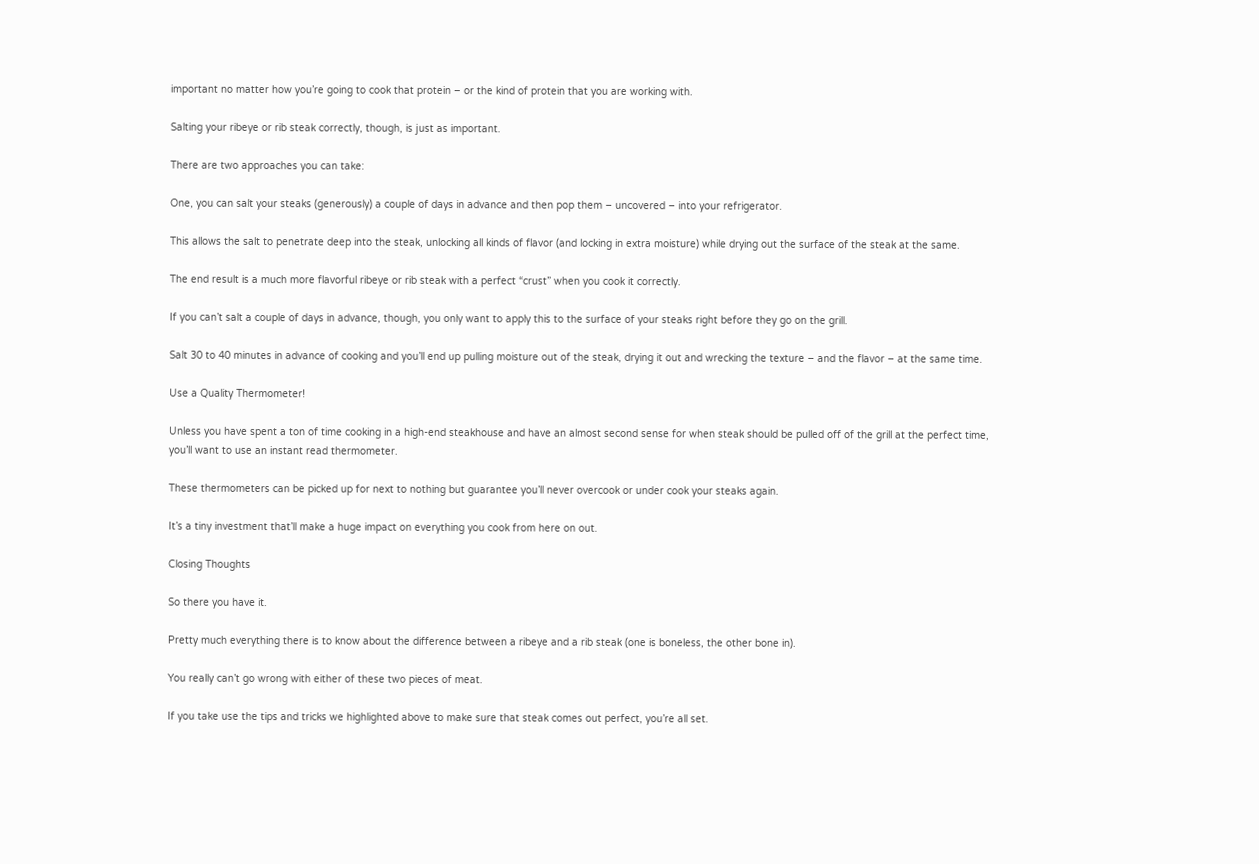important no matter how you’re going to cook that protein – or the kind of protein that you are working with.

Salting your ribeye or rib steak correctly, though, is just as important.

There are two approaches you can take:

One, you can salt your steaks (generously) a couple of days in advance and then pop them – uncovered – into your refrigerator.

This allows the salt to penetrate deep into the steak, unlocking all kinds of flavor (and locking in extra moisture) while drying out the surface of the steak at the same.

The end result is a much more flavorful ribeye or rib steak with a perfect “crust” when you cook it correctly.

If you can’t salt a couple of days in advance, though, you only want to apply this to the surface of your steaks right before they go on the grill.

Salt 30 to 40 minutes in advance of cooking and you’ll end up pulling moisture out of the steak, drying it out and wrecking the texture – and the flavor – at the same time.

Use a Quality Thermometer!

Unless you have spent a ton of time cooking in a high-end steakhouse and have an almost second sense for when steak should be pulled off of the grill at the perfect time, you’ll want to use an instant read thermometer.

These thermometers can be picked up for next to nothing but guarantee you’ll never overcook or under cook your steaks again.

It’s a tiny investment that’ll make a huge impact on everything you cook from here on out.

Closing Thoughts

So there you have it.

Pretty much everything there is to know about the difference between a ribeye and a rib steak (one is boneless, the other bone in).

You really can’t go wrong with either of these two pieces of meat.

If you take use the tips and tricks we highlighted above to make sure that steak comes out perfect, you’re all set.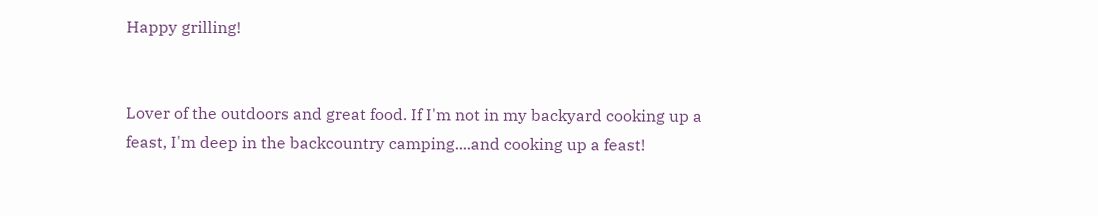Happy grilling!


Lover of the outdoors and great food. If I'm not in my backyard cooking up a feast, I'm deep in the backcountry camping....and cooking up a feast!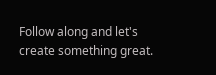Follow along and let's create something great.